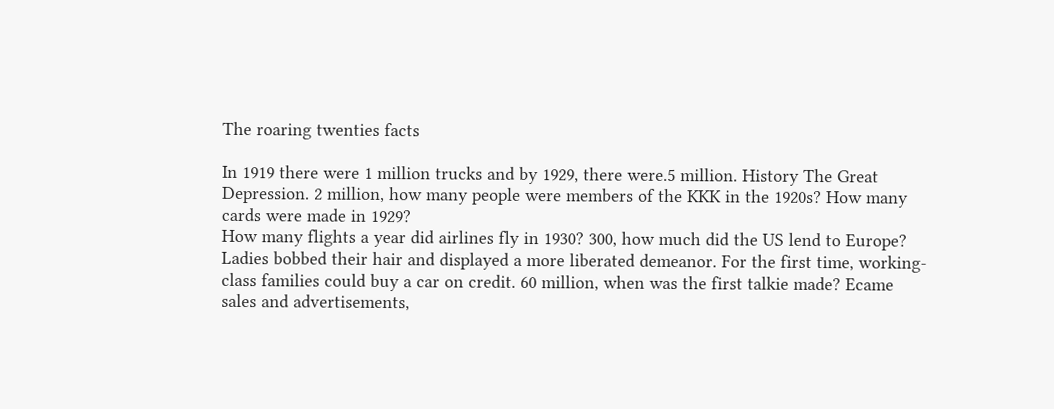The roaring twenties facts

In 1919 there were 1 million trucks and by 1929, there were.5 million. History The Great Depression. 2 million, how many people were members of the KKK in the 1920s? How many cards were made in 1929?
How many flights a year did airlines fly in 1930? 300, how much did the US lend to Europe? Ladies bobbed their hair and displayed a more liberated demeanor. For the first time, working-class families could buy a car on credit. 60 million, when was the first talkie made? Ecame sales and advertisements,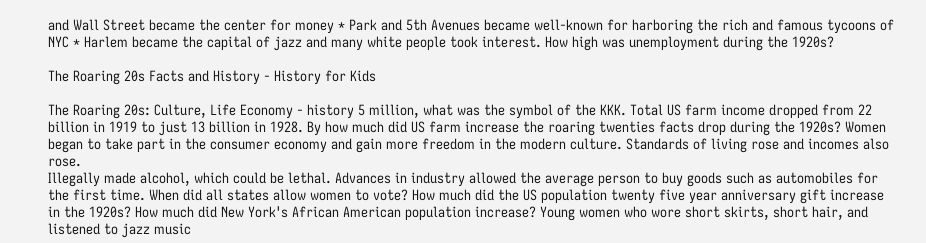and Wall Street became the center for money * Park and 5th Avenues became well-known for harboring the rich and famous tycoons of NYC * Harlem became the capital of jazz and many white people took interest. How high was unemployment during the 1920s?

The Roaring 20s Facts and History - History for Kids

The Roaring 20s: Culture, Life Economy - history 5 million, what was the symbol of the KKK. Total US farm income dropped from 22 billion in 1919 to just 13 billion in 1928. By how much did US farm increase the roaring twenties facts drop during the 1920s? Women began to take part in the consumer economy and gain more freedom in the modern culture. Standards of living rose and incomes also rose.
Illegally made alcohol, which could be lethal. Advances in industry allowed the average person to buy goods such as automobiles for the first time. When did all states allow women to vote? How much did the US population twenty five year anniversary gift increase in the 1920s? How much did New York's African American population increase? Young women who wore short skirts, short hair, and listened to jazz music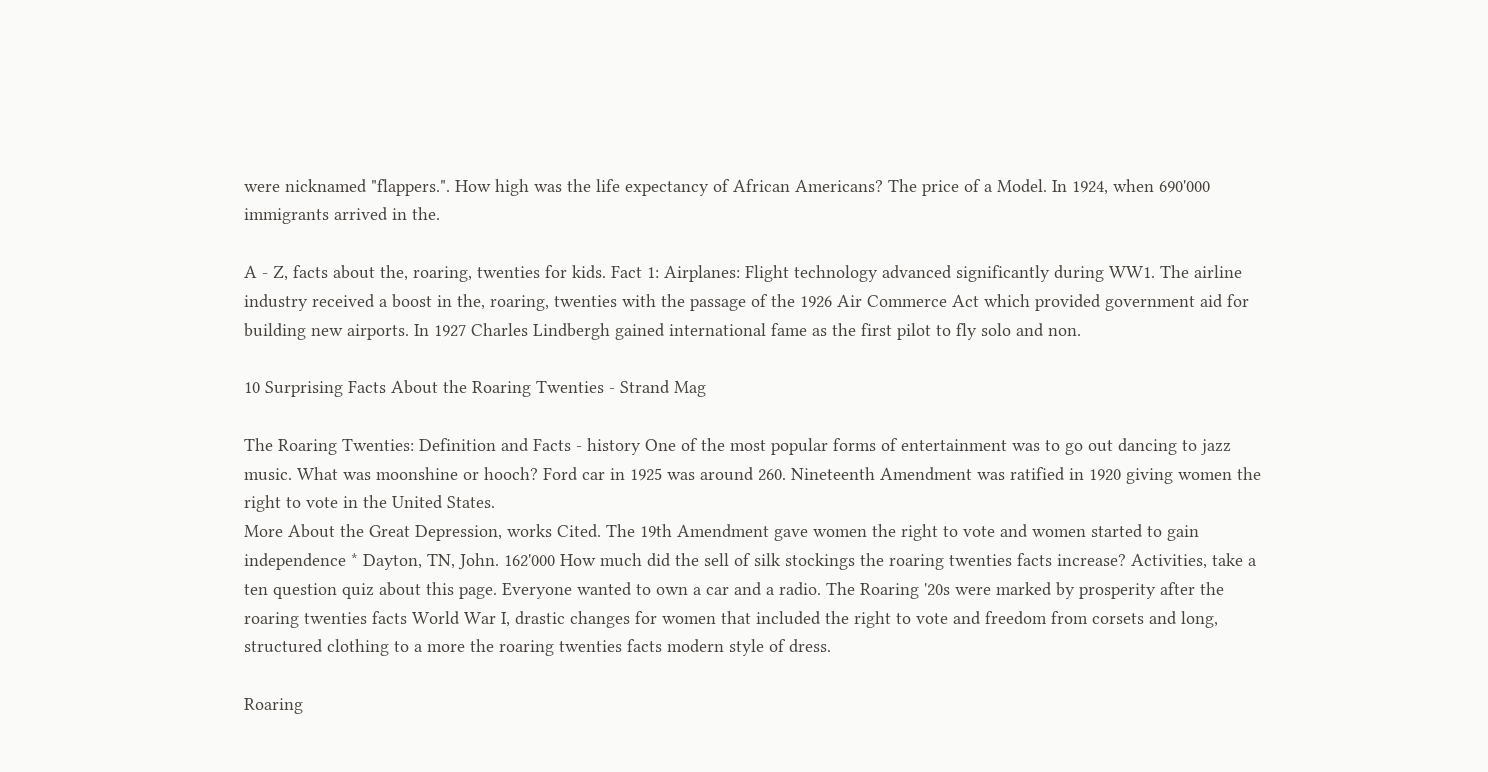were nicknamed "flappers.". How high was the life expectancy of African Americans? The price of a Model. In 1924, when 690'000 immigrants arrived in the.

A - Z, facts about the, roaring, twenties for kids. Fact 1: Airplanes: Flight technology advanced significantly during WW1. The airline industry received a boost in the, roaring, twenties with the passage of the 1926 Air Commerce Act which provided government aid for building new airports. In 1927 Charles Lindbergh gained international fame as the first pilot to fly solo and non.

10 Surprising Facts About the Roaring Twenties - Strand Mag

The Roaring Twenties: Definition and Facts - history One of the most popular forms of entertainment was to go out dancing to jazz music. What was moonshine or hooch? Ford car in 1925 was around 260. Nineteenth Amendment was ratified in 1920 giving women the right to vote in the United States.
More About the Great Depression, works Cited. The 19th Amendment gave women the right to vote and women started to gain independence * Dayton, TN, John. 162'000 How much did the sell of silk stockings the roaring twenties facts increase? Activities, take a ten question quiz about this page. Everyone wanted to own a car and a radio. The Roaring '20s were marked by prosperity after the roaring twenties facts World War I, drastic changes for women that included the right to vote and freedom from corsets and long, structured clothing to a more the roaring twenties facts modern style of dress.

Roaring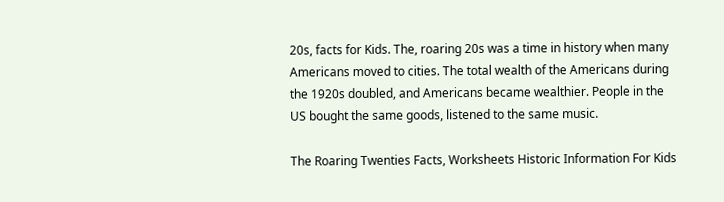20s, facts for Kids. The, roaring 20s was a time in history when many Americans moved to cities. The total wealth of the Americans during the 1920s doubled, and Americans became wealthier. People in the US bought the same goods, listened to the same music.

The Roaring Twenties Facts, Worksheets Historic Information For Kids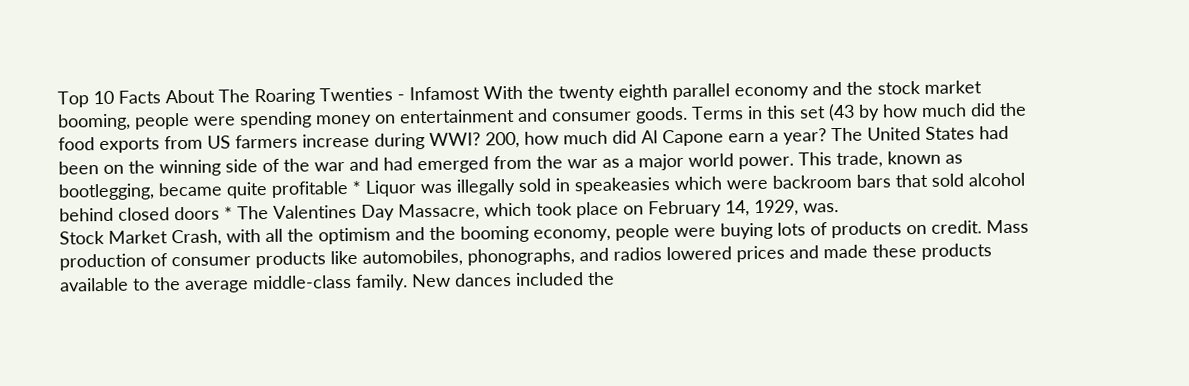Top 10 Facts About The Roaring Twenties - Infamost With the twenty eighth parallel economy and the stock market booming, people were spending money on entertainment and consumer goods. Terms in this set (43 by how much did the food exports from US farmers increase during WWI? 200, how much did Al Capone earn a year? The United States had been on the winning side of the war and had emerged from the war as a major world power. This trade, known as bootlegging, became quite profitable * Liquor was illegally sold in speakeasies which were backroom bars that sold alcohol behind closed doors * The Valentines Day Massacre, which took place on February 14, 1929, was.
Stock Market Crash, with all the optimism and the booming economy, people were buying lots of products on credit. Mass production of consumer products like automobiles, phonographs, and radios lowered prices and made these products available to the average middle-class family. New dances included the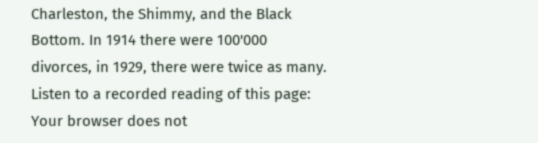Charleston, the Shimmy, and the Black Bottom. In 1914 there were 100'000 divorces, in 1929, there were twice as many. Listen to a recorded reading of this page: Your browser does not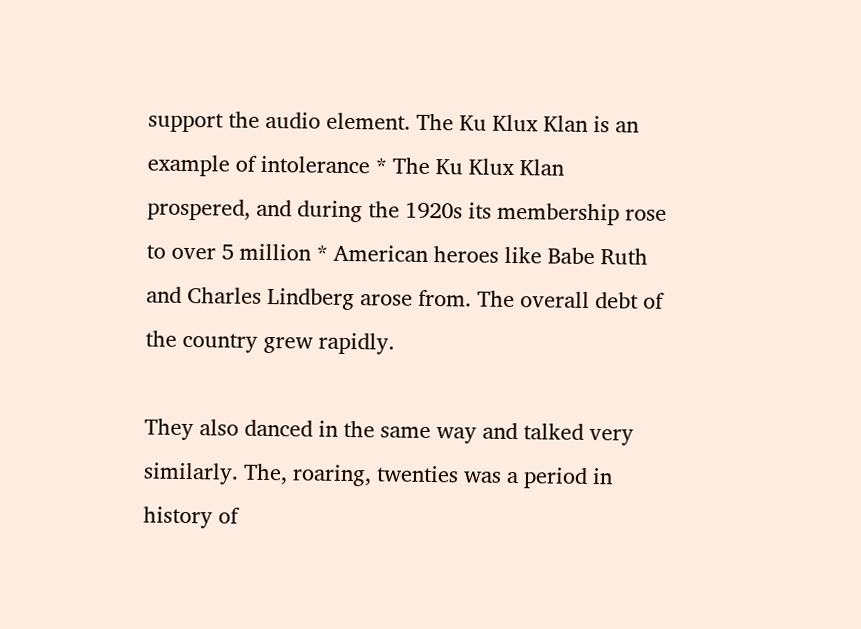support the audio element. The Ku Klux Klan is an example of intolerance * The Ku Klux Klan prospered, and during the 1920s its membership rose to over 5 million * American heroes like Babe Ruth and Charles Lindberg arose from. The overall debt of the country grew rapidly.

They also danced in the same way and talked very similarly. The, roaring, twenties was a period in history of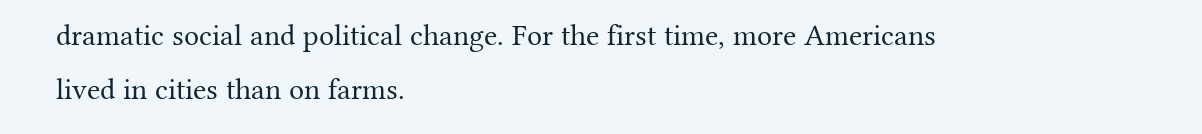dramatic social and political change. For the first time, more Americans lived in cities than on farms.